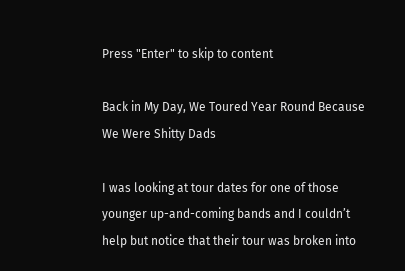Press "Enter" to skip to content

Back in My Day, We Toured Year Round Because We Were Shitty Dads

I was looking at tour dates for one of those younger up-and-coming bands and I couldn’t help but notice that their tour was broken into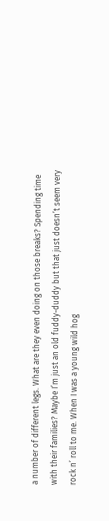a number of different legs. What are they even doing on those breaks? Spending time with their families? Maybe I’m just an old fuddy-duddy but that just doesn’t seem very rock n’ roll to me. When I was a young wild hog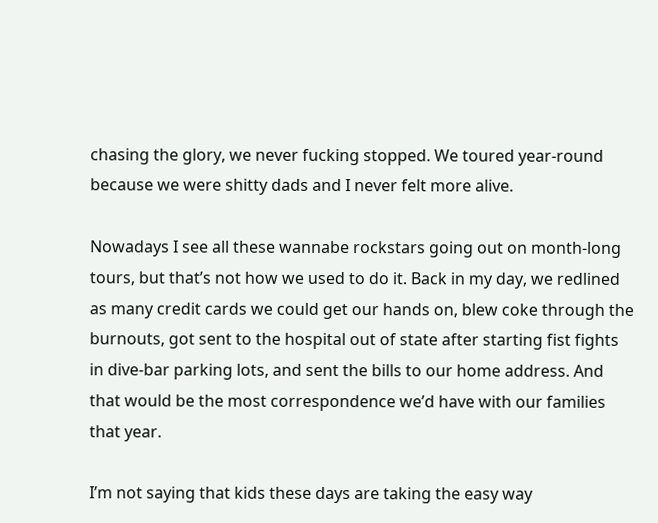chasing the glory, we never fucking stopped. We toured year-round because we were shitty dads and I never felt more alive.

Nowadays I see all these wannabe rockstars going out on month-long tours, but that’s not how we used to do it. Back in my day, we redlined as many credit cards we could get our hands on, blew coke through the burnouts, got sent to the hospital out of state after starting fist fights in dive-bar parking lots, and sent the bills to our home address. And that would be the most correspondence we’d have with our families that year.

I’m not saying that kids these days are taking the easy way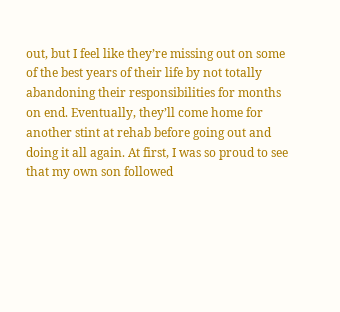out, but I feel like they’re missing out on some of the best years of their life by not totally abandoning their responsibilities for months on end. Eventually, they’ll come home for another stint at rehab before going out and doing it all again. At first, I was so proud to see that my own son followed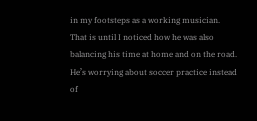in my footsteps as a working musician. That is until I noticed how he was also balancing his time at home and on the road. He’s worrying about soccer practice instead of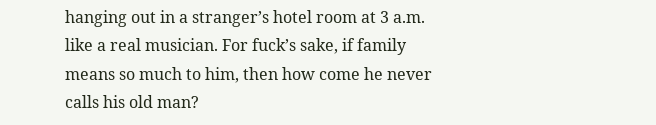hanging out in a stranger’s hotel room at 3 a.m. like a real musician. For fuck’s sake, if family means so much to him, then how come he never calls his old man?